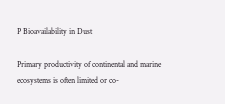P Bioavailability in Dust

Primary productivity of continental and marine ecosystems is often limited or co-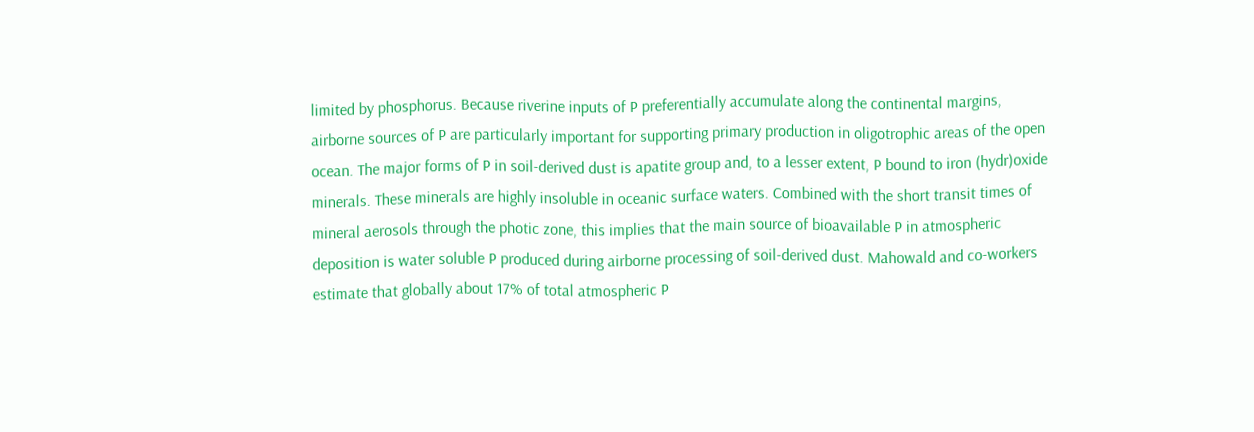limited by phosphorus. Because riverine inputs of P preferentially accumulate along the continental margins, airborne sources of P are particularly important for supporting primary production in oligotrophic areas of the open ocean. The major forms of P in soil-derived dust is apatite group and, to a lesser extent, P bound to iron (hydr)oxide minerals. These minerals are highly insoluble in oceanic surface waters. Combined with the short transit times of mineral aerosols through the photic zone, this implies that the main source of bioavailable P in atmospheric deposition is water soluble P produced during airborne processing of soil-derived dust. Mahowald and co-workers estimate that globally about 17% of total atmospheric P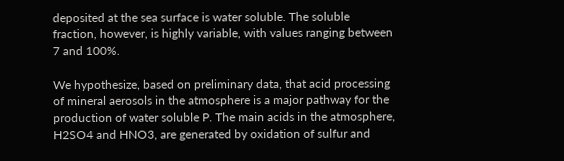deposited at the sea surface is water soluble. The soluble fraction, however, is highly variable, with values ranging between 7 and 100%.

We hypothesize, based on preliminary data, that acid processing of mineral aerosols in the atmosphere is a major pathway for the production of water soluble P. The main acids in the atmosphere, H2SO4 and HNO3, are generated by oxidation of sulfur and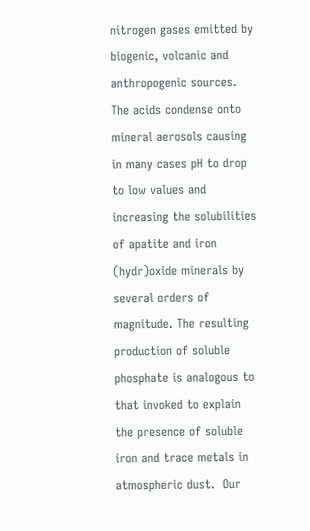nitrogen gases emitted by biogenic, volcanic and anthropogenic sources. The acids condense onto mineral aerosols causing in many cases pH to drop to low values and increasing the solubilities of apatite and iron (hydr)oxide minerals by several orders of magnitude. The resulting production of soluble phosphate is analogous to that invoked to explain the presence of soluble iron and trace metals in atmospheric dust.  Our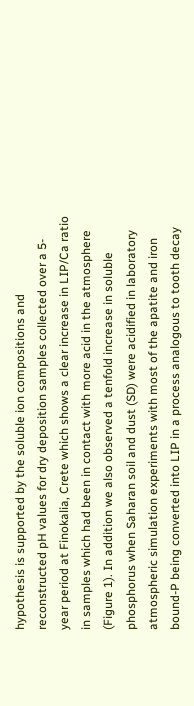hypothesis is supported by the soluble ion compositions and reconstructed pH values for dry deposition samples collected over a 5-year period at Finokalia, Crete which shows a clear increase in LIP/Ca ratio in samples which had been in contact with more acid in the atmosphere (Figure 1). In addition we also observed a tenfold increase in soluble phosphorus when Saharan soil and dust (SD) were acidified in laboratory atmospheric simulation experiments with most of the apatite and iron bound-P being converted into LIP in a process analogous to tooth decay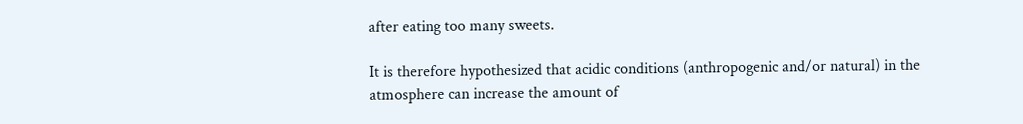after eating too many sweets.

It is therefore hypothesized that acidic conditions (anthropogenic and/or natural) in the atmosphere can increase the amount of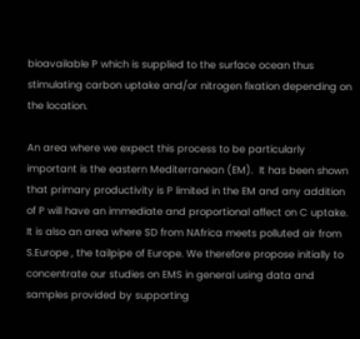bioavailable P which is supplied to the surface ocean thus stimulating carbon uptake and/or nitrogen fixation depending on the location.

An area where we expect this process to be particularly important is the eastern Mediterranean (EM).  It has been shown that primary productivity is P limited in the EM and any addition of P will have an immediate and proportional affect on C uptake. It is also an area where SD from NAfrica meets polluted air from S.Europe , the tailpipe of Europe. We therefore propose initially to concentrate our studies on EMS in general using data and samples provided by supporting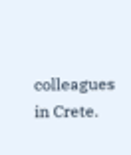colleagues in Crete.